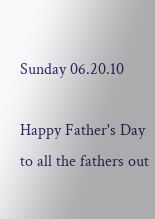Sunday 06.20.10

Happy Father's Day to all the fathers out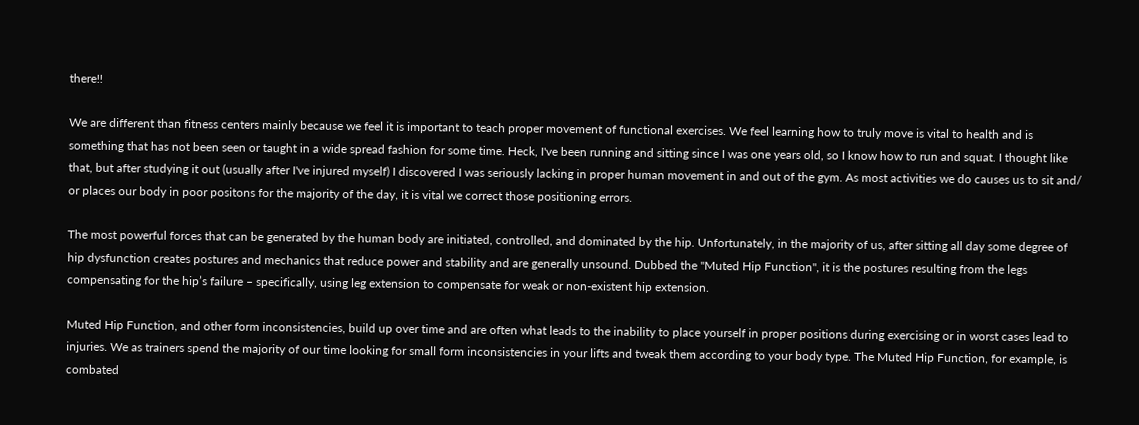there!!

We are different than fitness centers mainly because we feel it is important to teach proper movement of functional exercises. We feel learning how to truly move is vital to health and is something that has not been seen or taught in a wide spread fashion for some time. Heck, I've been running and sitting since I was one years old, so I know how to run and squat. I thought like that, but after studying it out (usually after I've injured myself) I discovered I was seriously lacking in proper human movement in and out of the gym. As most activities we do causes us to sit and/ or places our body in poor positons for the majority of the day, it is vital we correct those positioning errors.

The most powerful forces that can be generated by the human body are initiated, controlled, and dominated by the hip. Unfortunately, in the majority of us, after sitting all day some degree of hip dysfunction creates postures and mechanics that reduce power and stability and are generally unsound. Dubbed the "Muted Hip Function", it is the postures resulting from the legs compensating for the hip’s failure – specifically, using leg extension to compensate for weak or non-existent hip extension.

Muted Hip Function, and other form inconsistencies, build up over time and are often what leads to the inability to place yourself in proper positions during exercising or in worst cases lead to injuries. We as trainers spend the majority of our time looking for small form inconsistencies in your lifts and tweak them according to your body type. The Muted Hip Function, for example, is combated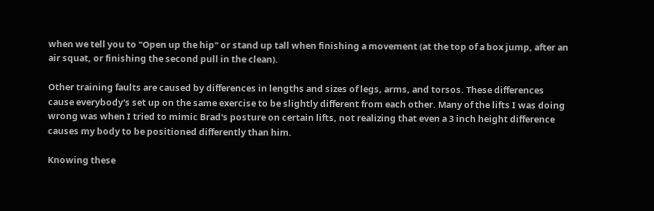when we tell you to "Open up the hip" or stand up tall when finishing a movement (at the top of a box jump, after an air squat, or finishing the second pull in the clean).

Other training faults are caused by differences in lengths and sizes of legs, arms, and torsos. These differences cause everybody's set up on the same exercise to be slightly different from each other. Many of the lifts I was doing wrong was when I tried to mimic Brad's posture on certain lifts, not realizing that even a 3 inch height difference causes my body to be positioned differently than him.

Knowing these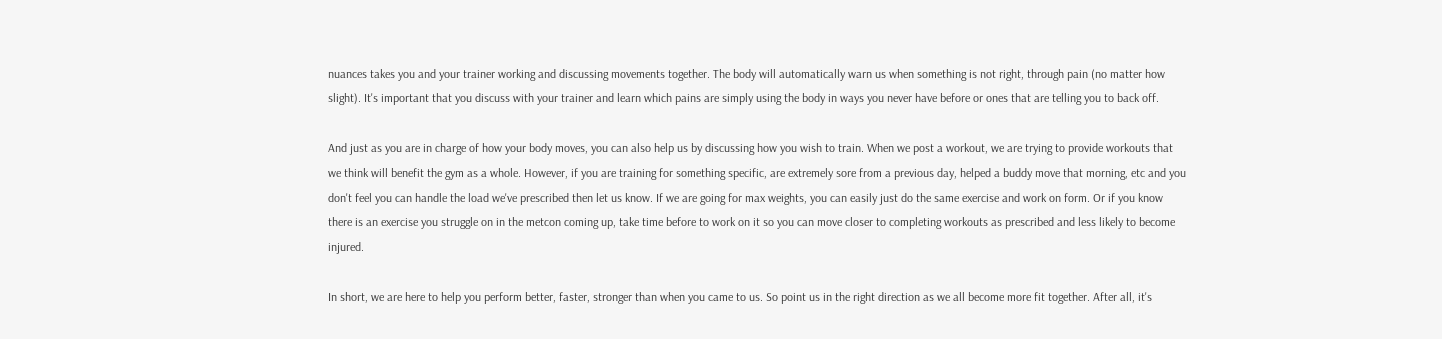nuances takes you and your trainer working and discussing movements together. The body will automatically warn us when something is not right, through pain (no matter how slight). It's important that you discuss with your trainer and learn which pains are simply using the body in ways you never have before or ones that are telling you to back off.

And just as you are in charge of how your body moves, you can also help us by discussing how you wish to train. When we post a workout, we are trying to provide workouts that we think will benefit the gym as a whole. However, if you are training for something specific, are extremely sore from a previous day, helped a buddy move that morning, etc and you don't feel you can handle the load we've prescribed then let us know. If we are going for max weights, you can easily just do the same exercise and work on form. Or if you know there is an exercise you struggle on in the metcon coming up, take time before to work on it so you can move closer to completing workouts as prescribed and less likely to become injured.

In short, we are here to help you perform better, faster, stronger than when you came to us. So point us in the right direction as we all become more fit together. After all, it's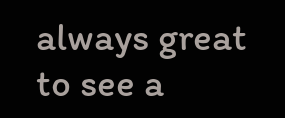always great to see a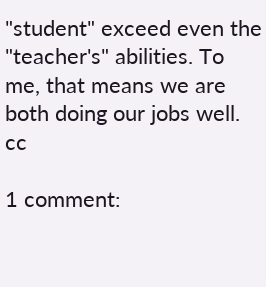"student" exceed even the "teacher's" abilities. To me, that means we are both doing our jobs well. cc

1 comment: